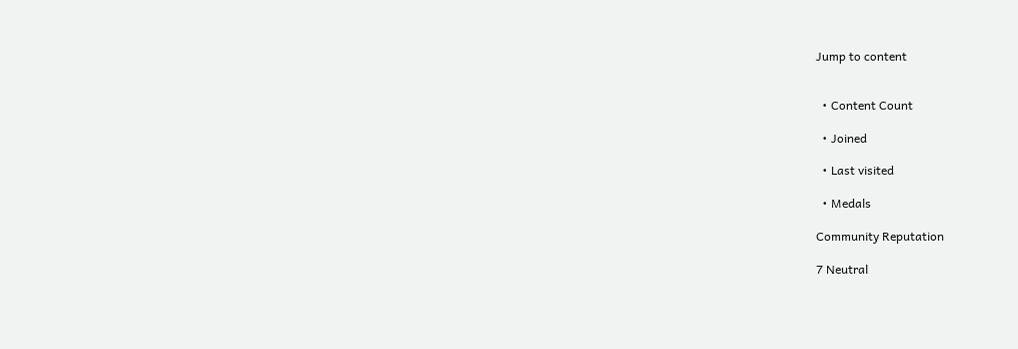Jump to content


  • Content Count

  • Joined

  • Last visited

  • Medals

Community Reputation

7 Neutral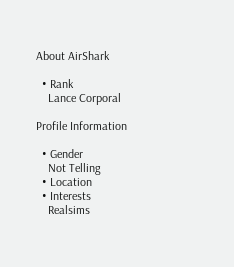About AirShark

  • Rank
    Lance Corporal

Profile Information

  • Gender
    Not Telling
  • Location
  • Interests
    Realsims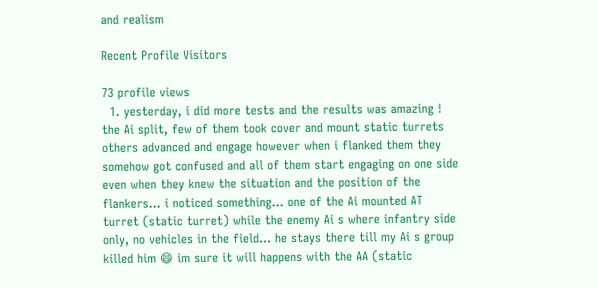and realism

Recent Profile Visitors

73 profile views
  1. yesterday, i did more tests and the results was amazing ! the Ai split, few of them took cover and mount static turrets others advanced and engage however when i flanked them they somehow got confused and all of them start engaging on one side even when they knew the situation and the position of the flankers... i noticed something... one of the Ai mounted AT turret (static turret) while the enemy Ai s where infantry side only, no vehicles in the field... he stays there till my Ai s group killed him 😄 im sure it will happens with the AA (static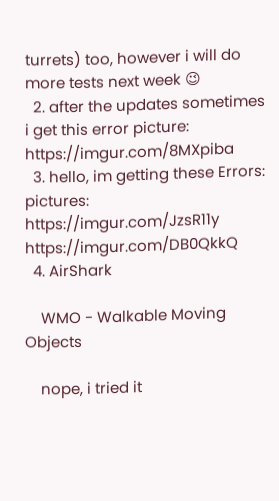turrets) too, however i will do more tests next week 😉
  2. after the updates sometimes i get this error picture: https://imgur.com/8MXpiba
  3. hello, im getting these Errors: pictures: https://imgur.com/JzsR11y https://imgur.com/DB0QkkQ
  4. AirShark

    WMO - Walkable Moving Objects

    nope, i tried it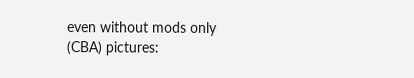even without mods only (CBA) pictures: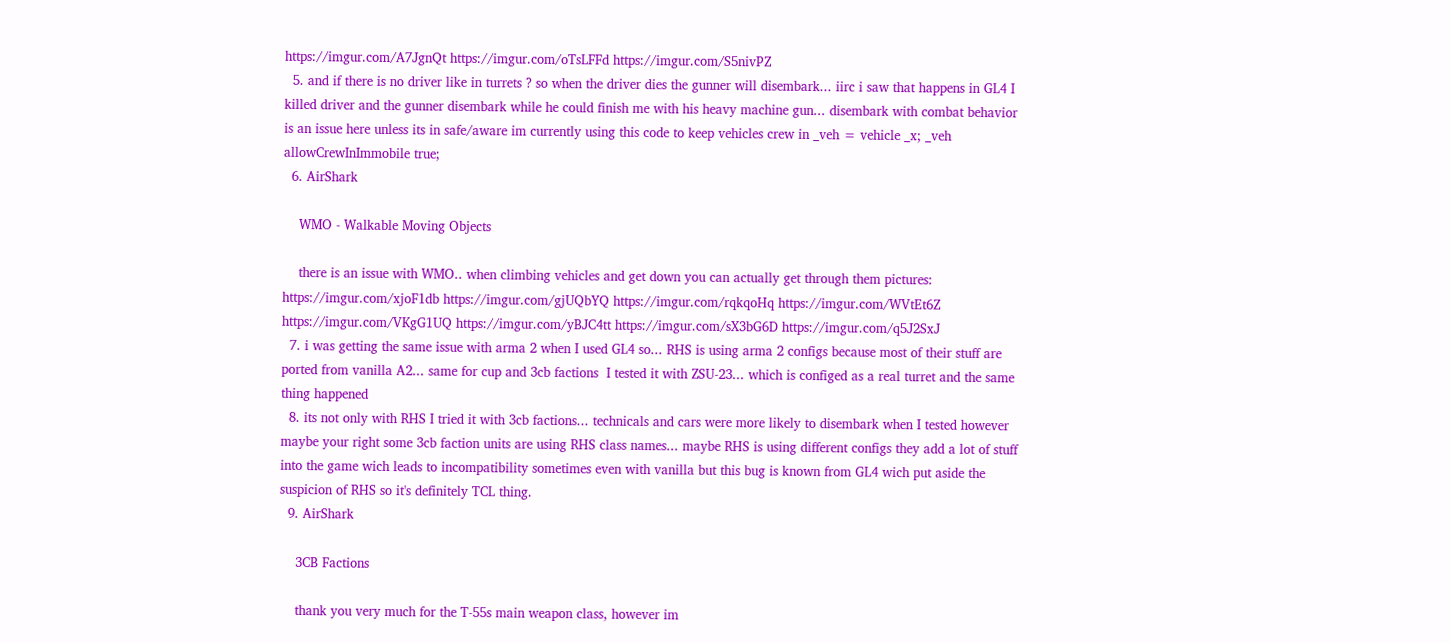https://imgur.com/A7JgnQt https://imgur.com/oTsLFFd https://imgur.com/S5nivPZ
  5. and if there is no driver like in turrets ? so when the driver dies the gunner will disembark... iirc i saw that happens in GL4 I killed driver and the gunner disembark while he could finish me with his heavy machine gun... disembark with combat behavior is an issue here unless its in safe/aware im currently using this code to keep vehicles crew in _veh = vehicle _x; _veh allowCrewInImmobile true;
  6. AirShark

    WMO - Walkable Moving Objects

    there is an issue with WMO.. when climbing vehicles and get down you can actually get through them pictures: https://imgur.com/xjoF1db https://imgur.com/gjUQbYQ https://imgur.com/rqkqoHq https://imgur.com/WVtEt6Z https://imgur.com/VKgG1UQ https://imgur.com/yBJC4tt https://imgur.com/sX3bG6D https://imgur.com/q5J2SxJ
  7. i was getting the same issue with arma 2 when I used GL4 so... RHS is using arma 2 configs because most of their stuff are ported from vanilla A2... same for cup and 3cb factions  I tested it with ZSU-23... which is configed as a real turret and the same thing happened
  8. its not only with RHS I tried it with 3cb factions... technicals and cars were more likely to disembark when I tested however maybe your right some 3cb faction units are using RHS class names... maybe RHS is using different configs they add a lot of stuff into the game wich leads to incompatibility sometimes even with vanilla but this bug is known from GL4 wich put aside the suspicion of RHS so it's definitely TCL thing.
  9. AirShark

    3CB Factions

    thank you very much for the T-55s main weapon class, however im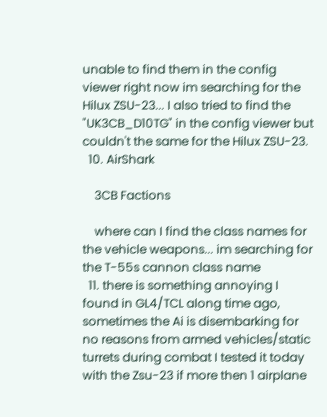unable to find them in the config viewer right now im searching for the Hilux ZSU-23... I also tried to find the "UK3CB_D10TG" in the config viewer but couldn't the same for the Hilux ZSU-23.
  10. AirShark

    3CB Factions

    where can I find the class names for the vehicle weapons... im searching for the T-55s cannon class name
  11. there is something annoying I found in GL4/TCL along time ago, sometimes the Ai is disembarking for no reasons from armed vehicles/static turrets during combat I tested it today with the Zsu-23 if more then 1 airplane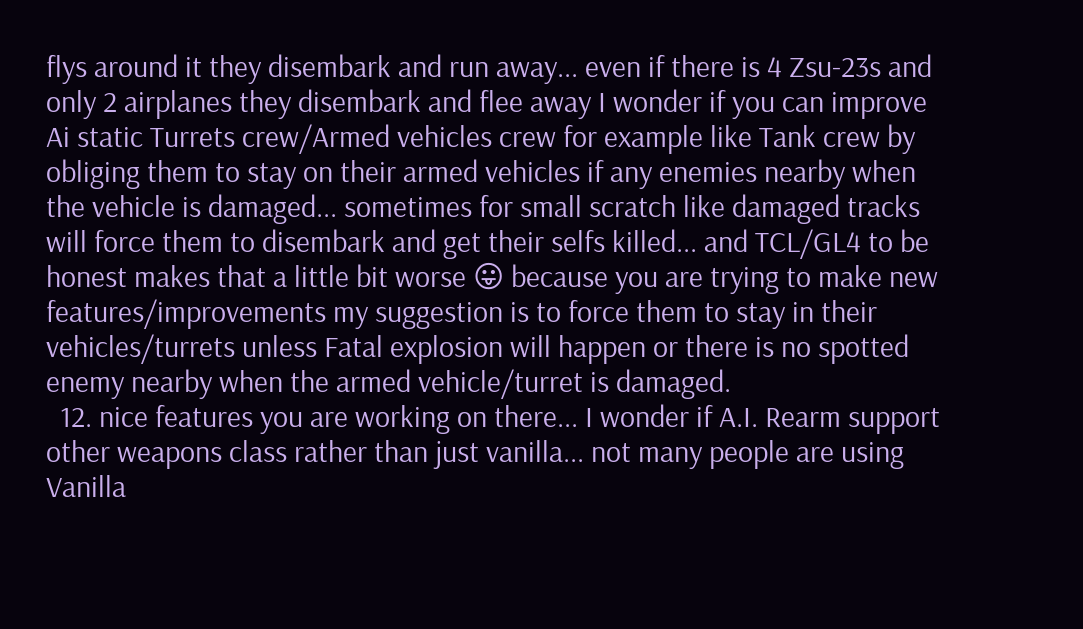flys around it they disembark and run away... even if there is 4 Zsu-23s and only 2 airplanes they disembark and flee away I wonder if you can improve Ai static Turrets crew/Armed vehicles crew for example like Tank crew by obliging them to stay on their armed vehicles if any enemies nearby when the vehicle is damaged... sometimes for small scratch like damaged tracks will force them to disembark and get their selfs killed... and TCL/GL4 to be honest makes that a little bit worse 😛 because you are trying to make new features/improvements my suggestion is to force them to stay in their vehicles/turrets unless Fatal explosion will happen or there is no spotted enemy nearby when the armed vehicle/turret is damaged.
  12. nice features you are working on there... I wonder if A.I. Rearm support other weapons class rather than just vanilla... not many people are using Vanilla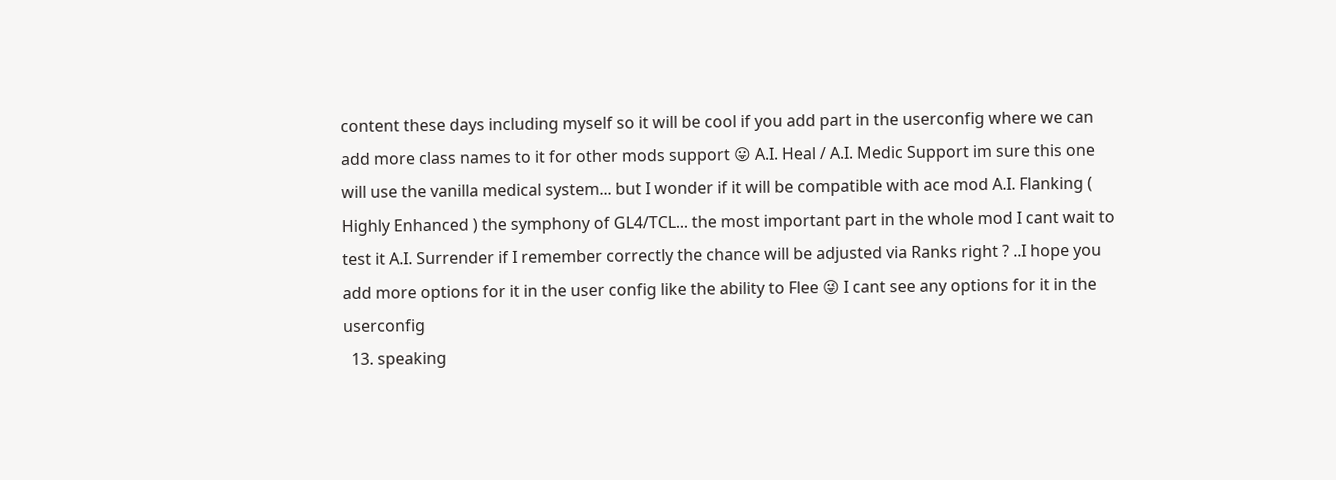content these days including myself so it will be cool if you add part in the userconfig where we can add more class names to it for other mods support 😛 A.I. Heal / A.I. Medic Support im sure this one will use the vanilla medical system... but I wonder if it will be compatible with ace mod A.I. Flanking ( Highly Enhanced ) the symphony of GL4/TCL... the most important part in the whole mod I cant wait to test it A.I. Surrender if I remember correctly the chance will be adjusted via Ranks right ? ..I hope you add more options for it in the user config like the ability to Flee 😜 I cant see any options for it in the userconfig
  13. speaking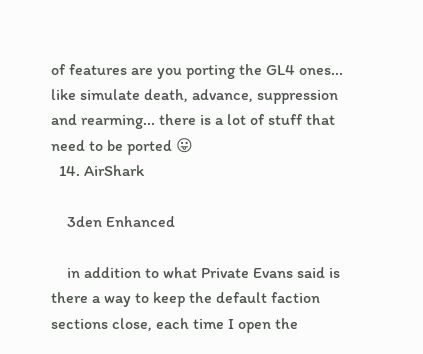of features are you porting the GL4 ones... like simulate death, advance, suppression and rearming... there is a lot of stuff that need to be ported 😛
  14. AirShark

    3den Enhanced

    in addition to what Private Evans said is there a way to keep the default faction sections close, each time I open the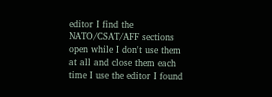editor I find the NATO/CSAT/AFF sections open while I don't use them at all and close them each time I use the editor I found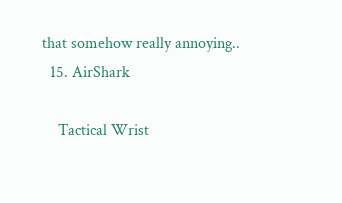that somehow really annoying..
  15. AirShark

    Tactical Wrist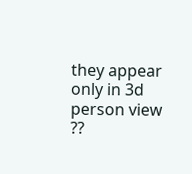they appear only in 3d person view ??